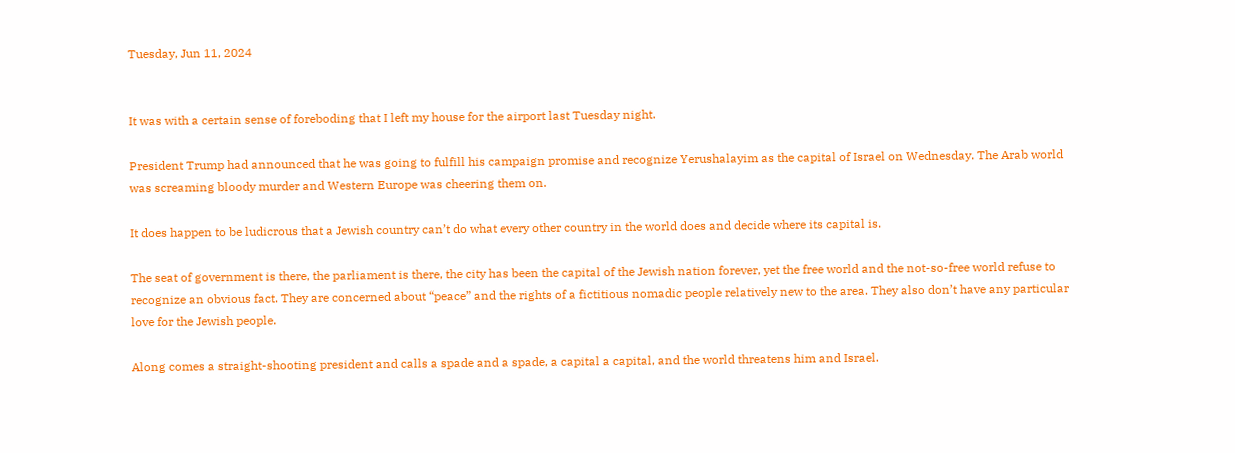Tuesday, Jun 11, 2024


It was with a certain sense of foreboding that I left my house for the airport last Tuesday night.

President Trump had announced that he was going to fulfill his campaign promise and recognize Yerushalayim as the capital of Israel on Wednesday. The Arab world was screaming bloody murder and Western Europe was cheering them on.

It does happen to be ludicrous that a Jewish country can’t do what every other country in the world does and decide where its capital is.

The seat of government is there, the parliament is there, the city has been the capital of the Jewish nation forever, yet the free world and the not-so-free world refuse to recognize an obvious fact. They are concerned about “peace” and the rights of a fictitious nomadic people relatively new to the area. They also don’t have any particular love for the Jewish people.

Along comes a straight-shooting president and calls a spade and a spade, a capital a capital, and the world threatens him and Israel.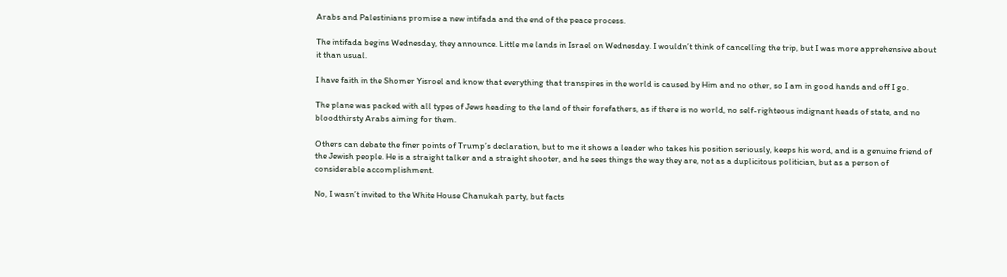Arabs and Palestinians promise a new intifada and the end of the peace process.

The intifada begins Wednesday, they announce. Little me lands in Israel on Wednesday. I wouldn’t think of cancelling the trip, but I was more apprehensive about it than usual.

I have faith in the Shomer Yisroel and know that everything that transpires in the world is caused by Him and no other, so I am in good hands and off I go.

The plane was packed with all types of Jews heading to the land of their forefathers, as if there is no world, no self-righteous indignant heads of state, and no bloodthirsty Arabs aiming for them.

Others can debate the finer points of Trump’s declaration, but to me it shows a leader who takes his position seriously, keeps his word, and is a genuine friend of the Jewish people. He is a straight talker and a straight shooter, and he sees things the way they are, not as a duplicitous politician, but as a person of considerable accomplishment.

No, I wasn’t invited to the White House Chanukah party, but facts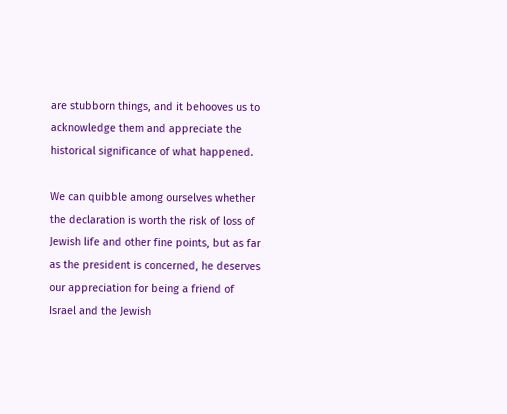are stubborn things, and it behooves us to acknowledge them and appreciate the historical significance of what happened.

We can quibble among ourselves whether the declaration is worth the risk of loss of Jewish life and other fine points, but as far as the president is concerned, he deserves our appreciation for being a friend of Israel and the Jewish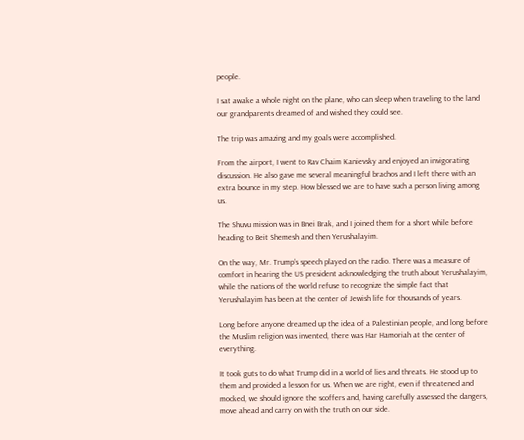people.

I sat awake a whole night on the plane, who can sleep when traveling to the land our grandparents dreamed of and wished they could see.

The trip was amazing and my goals were accomplished.

From the airport, I went to Rav Chaim Kanievsky and enjoyed an invigorating discussion. He also gave me several meaningful brachos and I left there with an extra bounce in my step. How blessed we are to have such a person living among us.

The Shuvu mission was in Bnei Brak, and I joined them for a short while before heading to Beit Shemesh and then Yerushalayim.

On the way, Mr. Trump’s speech played on the radio. There was a measure of comfort in hearing the US president acknowledging the truth about Yerushalayim, while the nations of the world refuse to recognize the simple fact that Yerushalayim has been at the center of Jewish life for thousands of years.

Long before anyone dreamed up the idea of a Palestinian people, and long before the Muslim religion was invented, there was Har Hamoriah at the center of everything.

It took guts to do what Trump did in a world of lies and threats. He stood up to them and provided a lesson for us. When we are right, even if threatened and mocked, we should ignore the scoffers and, having carefully assessed the dangers, move ahead and carry on with the truth on our side.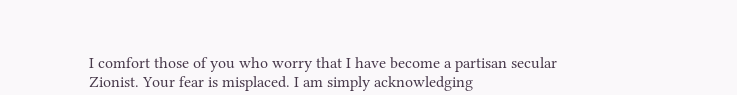I comfort those of you who worry that I have become a partisan secular Zionist. Your fear is misplaced. I am simply acknowledging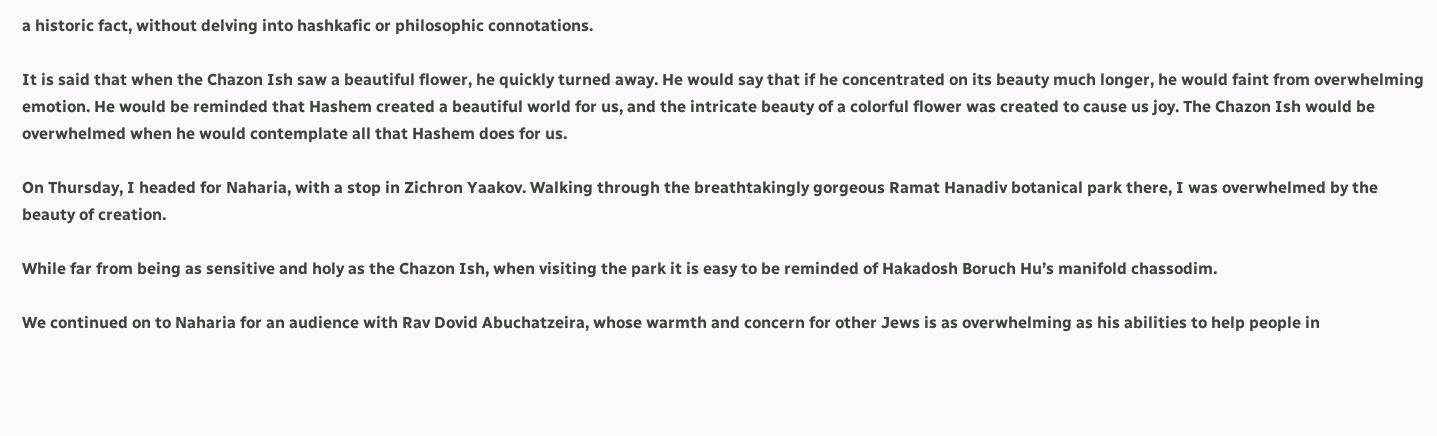a historic fact, without delving into hashkafic or philosophic connotations.

It is said that when the Chazon Ish saw a beautiful flower, he quickly turned away. He would say that if he concentrated on its beauty much longer, he would faint from overwhelming emotion. He would be reminded that Hashem created a beautiful world for us, and the intricate beauty of a colorful flower was created to cause us joy. The Chazon Ish would be overwhelmed when he would contemplate all that Hashem does for us.

On Thursday, I headed for Naharia, with a stop in Zichron Yaakov. Walking through the breathtakingly gorgeous Ramat Hanadiv botanical park there, I was overwhelmed by the beauty of creation.

While far from being as sensitive and holy as the Chazon Ish, when visiting the park it is easy to be reminded of Hakadosh Boruch Hu’s manifold chassodim.

We continued on to Naharia for an audience with Rav Dovid Abuchatzeira, whose warmth and concern for other Jews is as overwhelming as his abilities to help people in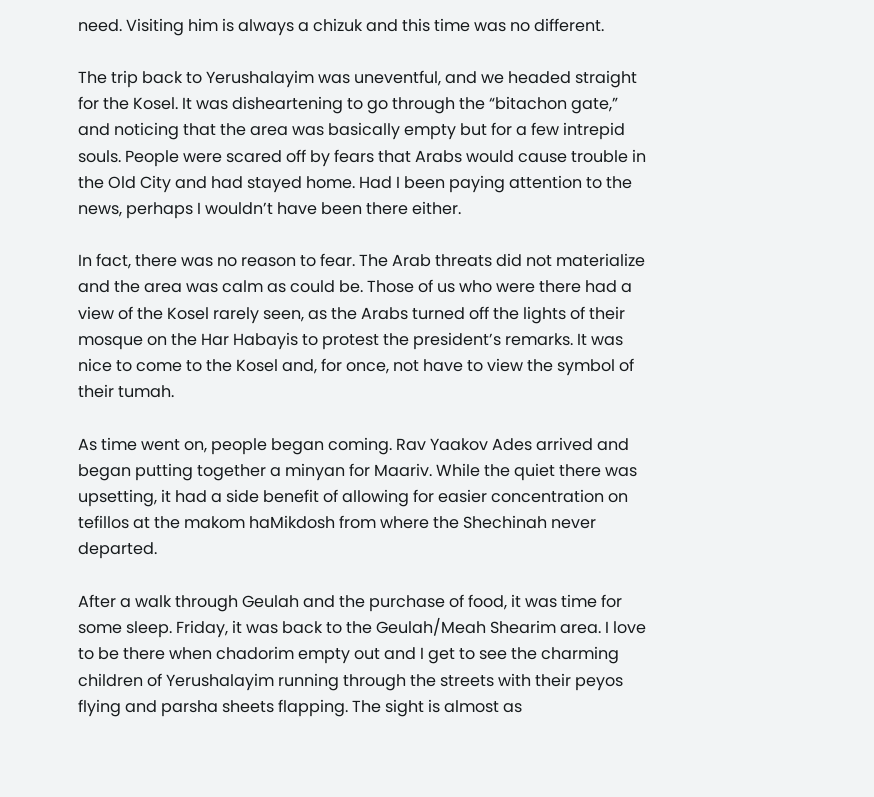need. Visiting him is always a chizuk and this time was no different.

The trip back to Yerushalayim was uneventful, and we headed straight for the Kosel. It was disheartening to go through the “bitachon gate,” and noticing that the area was basically empty but for a few intrepid souls. People were scared off by fears that Arabs would cause trouble in the Old City and had stayed home. Had I been paying attention to the news, perhaps I wouldn’t have been there either.

In fact, there was no reason to fear. The Arab threats did not materialize and the area was calm as could be. Those of us who were there had a view of the Kosel rarely seen, as the Arabs turned off the lights of their mosque on the Har Habayis to protest the president’s remarks. It was nice to come to the Kosel and, for once, not have to view the symbol of their tumah.

As time went on, people began coming. Rav Yaakov Ades arrived and began putting together a minyan for Maariv. While the quiet there was upsetting, it had a side benefit of allowing for easier concentration on tefillos at the makom haMikdosh from where the Shechinah never departed.

After a walk through Geulah and the purchase of food, it was time for some sleep. Friday, it was back to the Geulah/Meah Shearim area. I love to be there when chadorim empty out and I get to see the charming children of Yerushalayim running through the streets with their peyos flying and parsha sheets flapping. The sight is almost as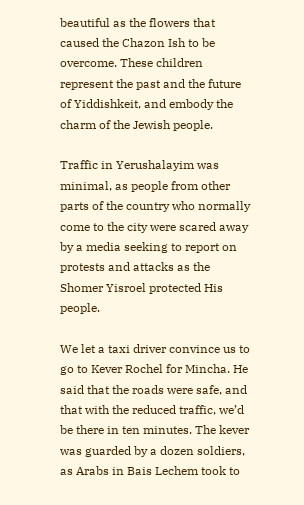beautiful as the flowers that caused the Chazon Ish to be overcome. These children represent the past and the future of Yiddishkeit, and embody the charm of the Jewish people.

Traffic in Yerushalayim was minimal, as people from other parts of the country who normally come to the city were scared away by a media seeking to report on protests and attacks as the Shomer Yisroel protected His people.

We let a taxi driver convince us to go to Kever Rochel for Mincha. He said that the roads were safe, and that with the reduced traffic, we’d be there in ten minutes. The kever was guarded by a dozen soldiers, as Arabs in Bais Lechem took to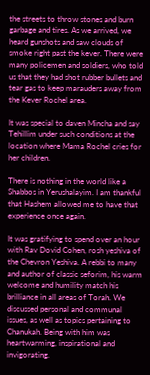the streets to throw stones and burn garbage and tires. As we arrived, we heard gunshots and saw clouds of smoke right past the kever. There were many policemen and soldiers, who told us that they had shot rubber bullets and tear gas to keep marauders away from the Kever Rochel area.

It was special to daven Mincha and say Tehillim under such conditions at the location where Mama Rochel cries for her children.

There is nothing in the world like a Shabbos in Yerushalayim. I am thankful that Hashem allowed me to have that experience once again.

It was gratifying to spend over an hour with Rav Dovid Cohen, rosh yeshiva of the Chevron Yeshiva. A rebbi to many and author of classic seforim, his warm welcome and humility match his brilliance in all areas of Torah. We discussed personal and communal issues, as well as topics pertaining to Chanukah. Being with him was heartwarming, inspirational and invigorating.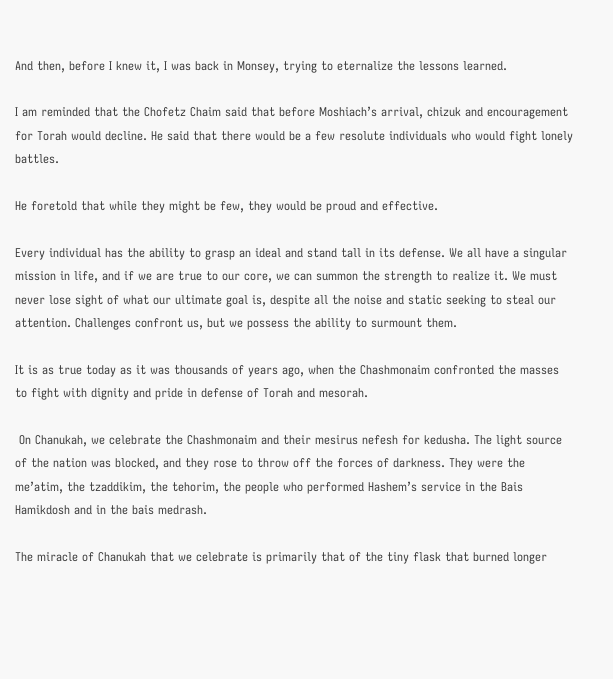And then, before I knew it, I was back in Monsey, trying to eternalize the lessons learned.

I am reminded that the Chofetz Chaim said that before Moshiach’s arrival, chizuk and encouragement for Torah would decline. He said that there would be a few resolute individuals who would fight lonely battles.

He foretold that while they might be few, they would be proud and effective.

Every individual has the ability to grasp an ideal and stand tall in its defense. We all have a singular mission in life, and if we are true to our core, we can summon the strength to realize it. We must never lose sight of what our ultimate goal is, despite all the noise and static seeking to steal our attention. Challenges confront us, but we possess the ability to surmount them.

It is as true today as it was thousands of years ago, when the Chashmonaim confronted the masses to fight with dignity and pride in defense of Torah and mesorah.

 On Chanukah, we celebrate the Chashmonaim and their mesirus nefesh for kedusha. The light source of the nation was blocked, and they rose to throw off the forces of darkness. They were the me’atim, the tzaddikim, the tehorim, the people who performed Hashem’s service in the Bais Hamikdosh and in the bais medrash.

The miracle of Chanukah that we celebrate is primarily that of the tiny flask that burned longer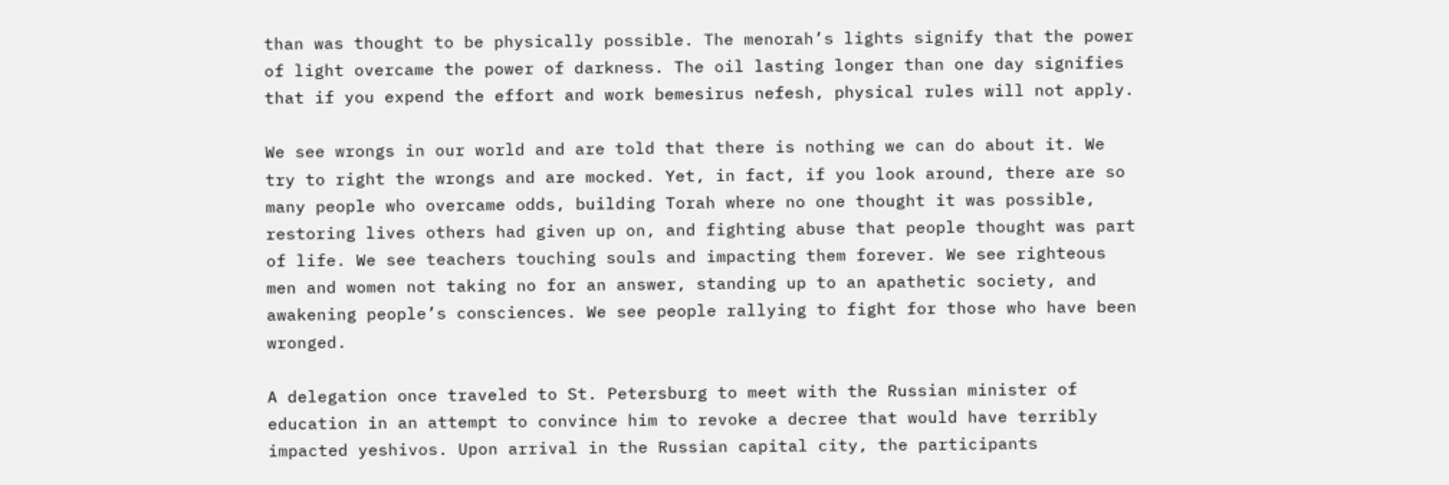than was thought to be physically possible. The menorah’s lights signify that the power of light overcame the power of darkness. The oil lasting longer than one day signifies that if you expend the effort and work bemesirus nefesh, physical rules will not apply.

We see wrongs in our world and are told that there is nothing we can do about it. We try to right the wrongs and are mocked. Yet, in fact, if you look around, there are so many people who overcame odds, building Torah where no one thought it was possible, restoring lives others had given up on, and fighting abuse that people thought was part of life. We see teachers touching souls and impacting them forever. We see righteous men and women not taking no for an answer, standing up to an apathetic society, and awakening people’s consciences. We see people rallying to fight for those who have been wronged.

A delegation once traveled to St. Petersburg to meet with the Russian minister of education in an attempt to convince him to revoke a decree that would have terribly impacted yeshivos. Upon arrival in the Russian capital city, the participants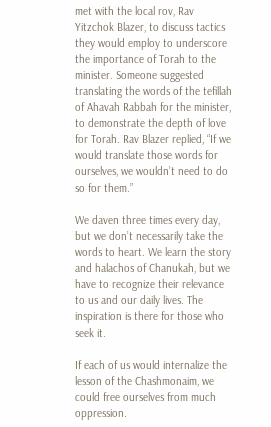met with the local rov, Rav Yitzchok Blazer, to discuss tactics they would employ to underscore the importance of Torah to the minister. Someone suggested translating the words of the tefillah of Ahavah Rabbah for the minister, to demonstrate the depth of love for Torah. Rav Blazer replied, “If we would translate those words for ourselves, we wouldn’t need to do so for them.”

We daven three times every day, but we don’t necessarily take the words to heart. We learn the story and halachos of Chanukah, but we have to recognize their relevance to us and our daily lives. The inspiration is there for those who seek it.

If each of us would internalize the lesson of the Chashmonaim, we could free ourselves from much oppression.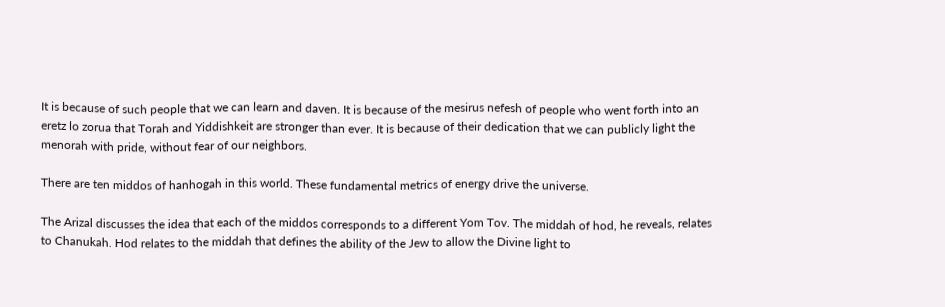It is because of such people that we can learn and daven. It is because of the mesirus nefesh of people who went forth into an eretz lo zorua that Torah and Yiddishkeit are stronger than ever. It is because of their dedication that we can publicly light the menorah with pride, without fear of our neighbors.

There are ten middos of hanhogah in this world. These fundamental metrics of energy drive the universe.

The Arizal discusses the idea that each of the middos corresponds to a different Yom Tov. The middah of hod, he reveals, relates to Chanukah. Hod relates to the middah that defines the ability of the Jew to allow the Divine light to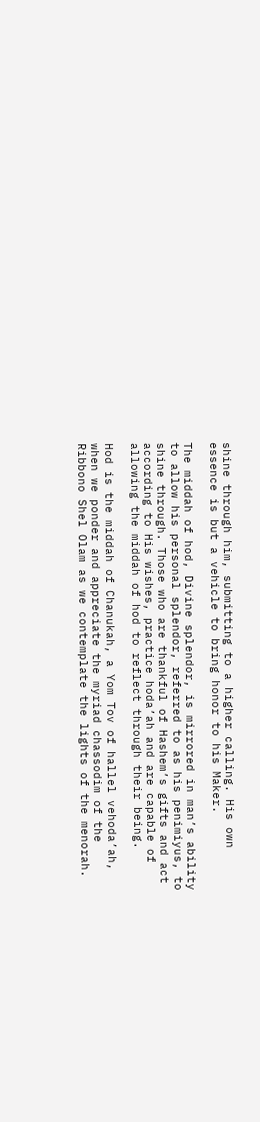shine through him, submitting to a higher calling. His own essence is but a vehicle to bring honor to his Maker.

The middah of hod, Divine splendor, is mirrored in man’s ability to allow his personal splendor, referred to as his penimiyus, to shine through. Those who are thankful of Hashem’s gifts and act according to His wishes, practice hoda’ah and are capable of allowing the middah of hod to reflect through their being.

Hod is the middah of Chanukah, a Yom Tov of hallel vehoda’ah, when we ponder and appreciate the myriad chassodim of the Ribbono Shel Olam as we contemplate the lights of the menorah.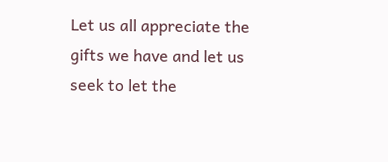Let us all appreciate the gifts we have and let us seek to let the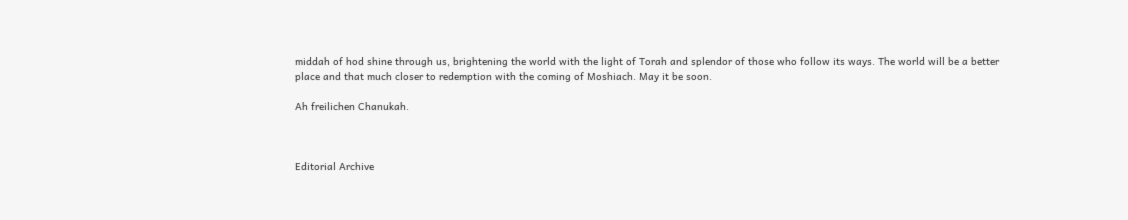middah of hod shine through us, brightening the world with the light of Torah and splendor of those who follow its ways. The world will be a better place and that much closer to redemption with the coming of Moshiach. May it be soon.

Ah freilichen Chanukah.



Editorial Archive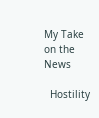My Take on the News

  Hostility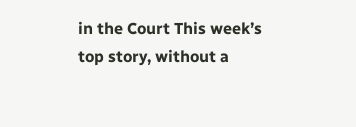in the Court This week’s top story, without a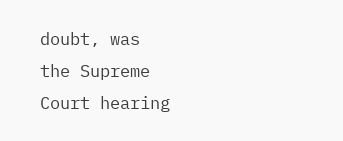doubt, was the Supreme Court hearing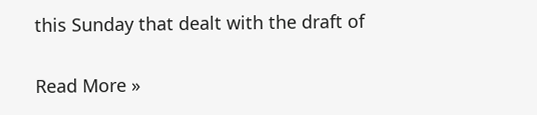this Sunday that dealt with the draft of

Read More »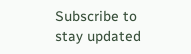Subscribe to stay updated